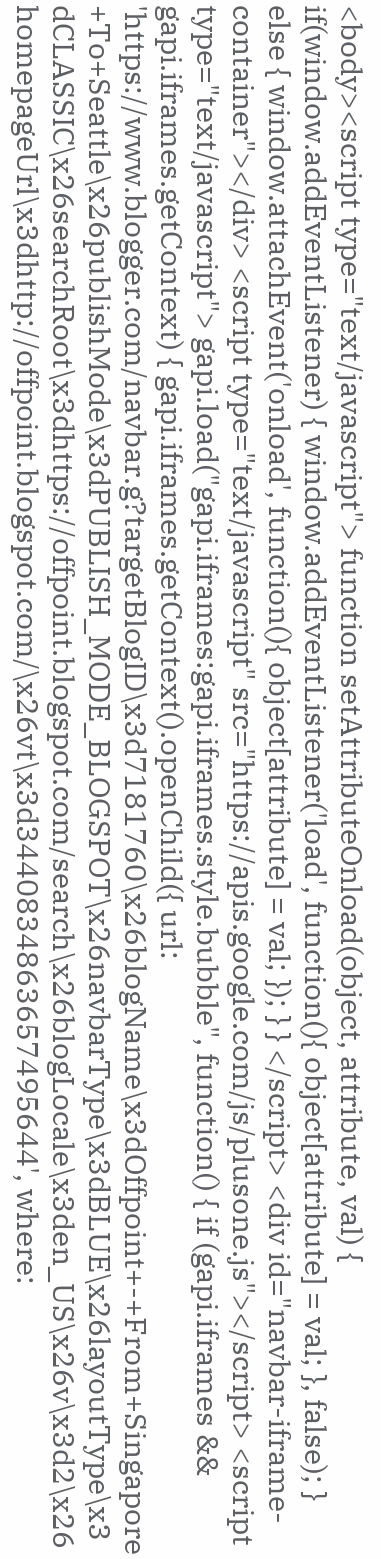<body><script type="text/javascript"> function setAttributeOnload(object, attribute, val) { if(window.addEventListener) { window.addEventListener('load', function(){ object[attribute] = val; }, false); } else { window.attachEvent('onload', function(){ object[attribute] = val; }); } } </script> <div id="navbar-iframe-container"></div> <script type="text/javascript" src="https://apis.google.com/js/plusone.js"></script> <script type="text/javascript"> gapi.load("gapi.iframes:gapi.iframes.style.bubble", function() { if (gapi.iframes && gapi.iframes.getContext) { gapi.iframes.getContext().openChild({ url: 'https://www.blogger.com/navbar.g?targetBlogID\x3d7181760\x26blogName\x3dOffpoint+-+From+Singapore+To+Seattle\x26publishMode\x3dPUBLISH_MODE_BLOGSPOT\x26navbarType\x3dBLUE\x26layoutType\x3dCLASSIC\x26searchRoot\x3dhttps://offpoint.blogspot.com/search\x26blogLocale\x3den_US\x26v\x3d2\x26homepageUrl\x3dhttp://offpoint.blogspot.com/\x26vt\x3d3440834863657495644', where: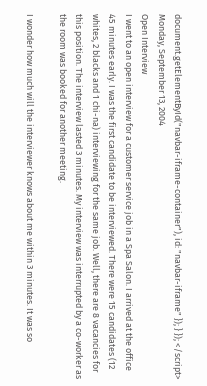document.getElementById("navbar-iframe-container"), id: "navbar-iframe" }); } }); </script>
Monday, September 13, 2004
Open Interview
I went to an open interview for a customer service job in a Spa Salon. I arrived at the office 45 minutes early. I was the first candidate to be interviewed. There were 15 candidates (12 whites, 2 blacks and 1 chi-na) interviewing for the same job. Well, there are 8 vacancies for this position. The interview lasted 3 minutes. My interview was interrupted by a co-worker as the room was booked for another meeting.

I wonder how much will the interviewer knows about me within 3 minutes. It was so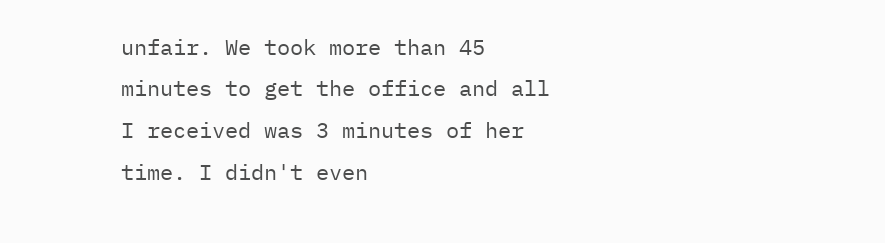unfair. We took more than 45 minutes to get the office and all I received was 3 minutes of her time. I didn't even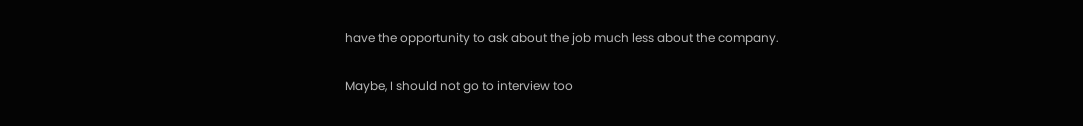have the opportunity to ask about the job much less about the company.

Maybe, I should not go to interview too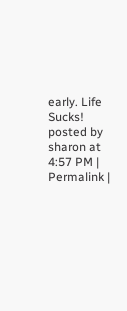early. Life Sucks!
posted by sharon at 4:57 PM | Permalink |